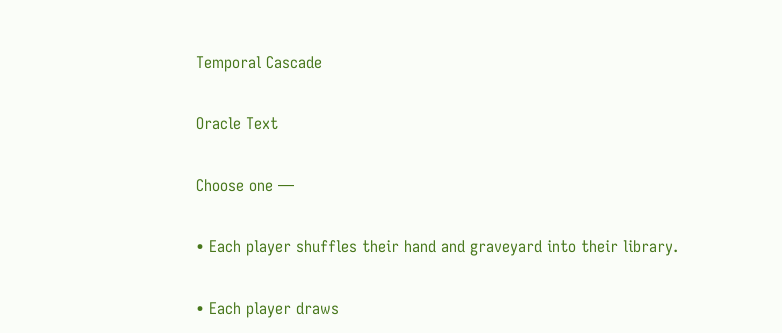Temporal Cascade

Oracle Text

Choose one —

• Each player shuffles their hand and graveyard into their library.

• Each player draws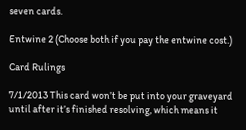seven cards.

Entwine 2 (Choose both if you pay the entwine cost.)

Card Rulings

7/1/2013 This card won’t be put into your graveyard until after it’s finished resolving, which means it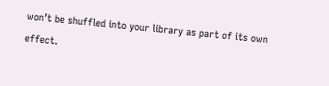won’t be shuffled into your library as part of its own effect.